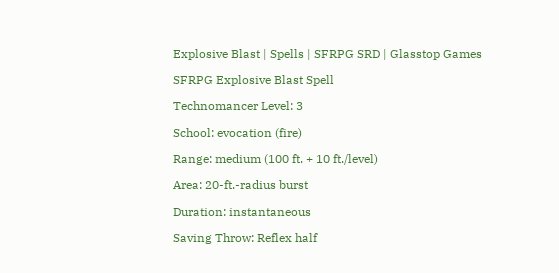Explosive Blast | Spells | SFRPG SRD | Glasstop Games

SFRPG Explosive Blast Spell

Technomancer Level: 3

School: evocation (fire)

Range: medium (100 ft. + 10 ft./level)

Area: 20-ft.-radius burst

Duration: instantaneous

Saving Throw: Reflex half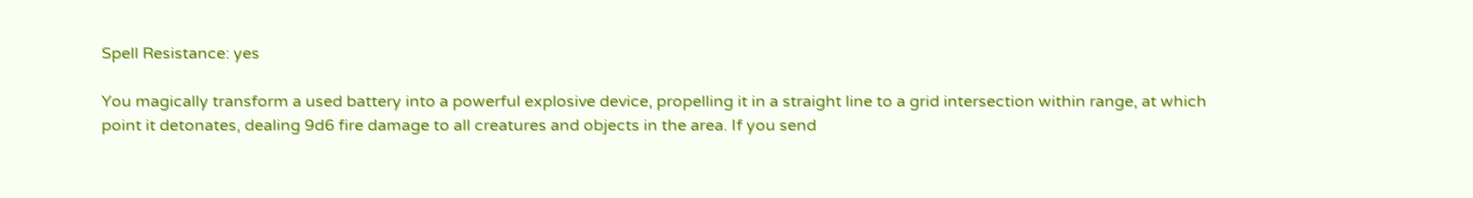Spell Resistance: yes

You magically transform a used battery into a powerful explosive device, propelling it in a straight line to a grid intersection within range, at which point it detonates, dealing 9d6 fire damage to all creatures and objects in the area. If you send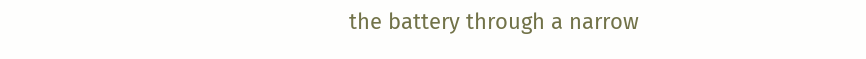the battery through a narrow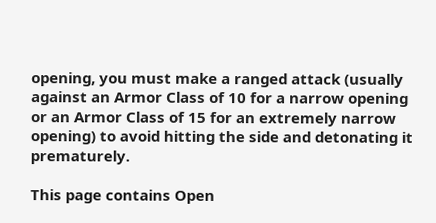opening, you must make a ranged attack (usually against an Armor Class of 10 for a narrow opening or an Armor Class of 15 for an extremely narrow opening) to avoid hitting the side and detonating it prematurely.

This page contains Open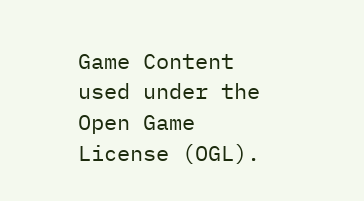Game Content used under the Open Game License (OGL).